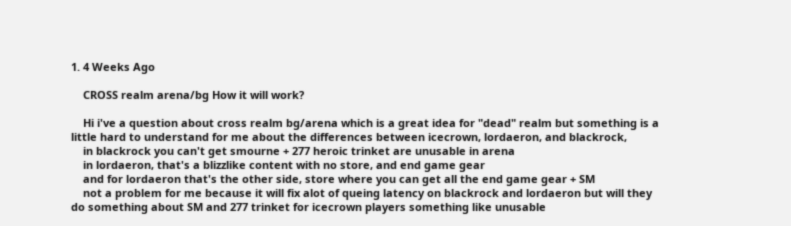1. 4 Weeks Ago

    CROSS realm arena/bg How it will work?

    Hi i've a question about cross realm bg/arena which is a great idea for "dead" realm but something is a little hard to understand for me about the differences between icecrown, lordaeron, and blackrock,
    in blackrock you can't get smourne + 277 heroic trinket are unusable in arena
    in lordaeron, that's a blizzlike content with no store, and end game gear
    and for lordaeron that's the other side, store where you can get all the end game gear + SM
    not a problem for me because it will fix alot of queing latency on blackrock and lordaeron but will they do something about SM and 277 trinket for icecrown players something like unusable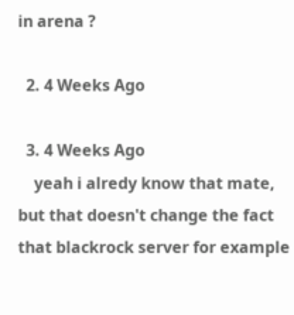in arena ?

  2. 4 Weeks Ago

  3. 4 Weeks Ago
    yeah i alredy know that mate, but that doesn't change the fact that blackrock server for example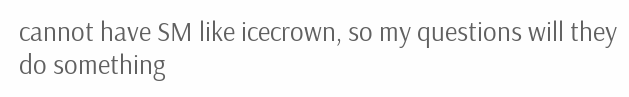cannot have SM like icecrown, so my questions will they do something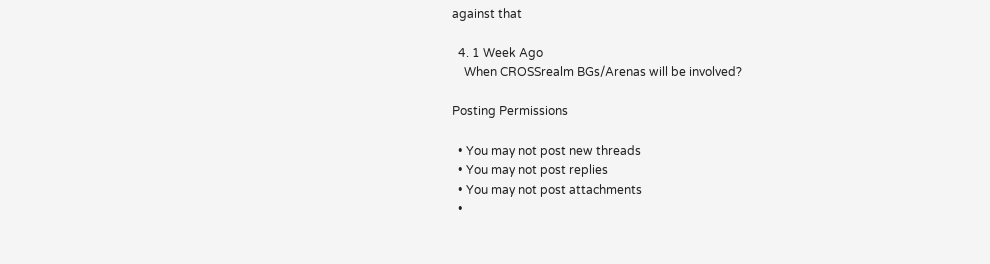against that

  4. 1 Week Ago
    When CROSSrealm BGs/Arenas will be involved?

Posting Permissions

  • You may not post new threads
  • You may not post replies
  • You may not post attachments
  •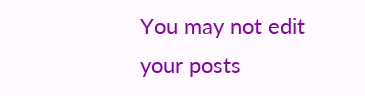You may not edit your posts